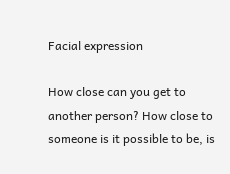Facial expression

How close can you get to another person? How close to someone is it possible to be, is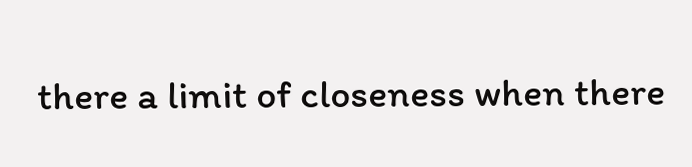there a limit of closeness when there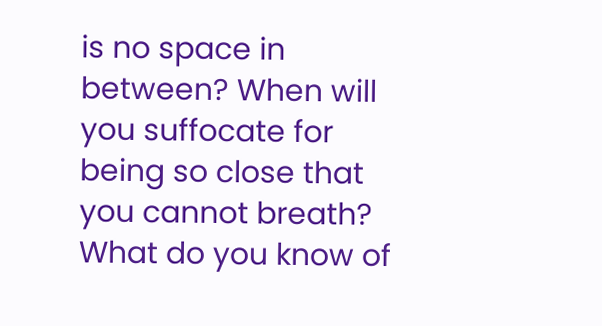is no space in between? When will you suffocate for being so close that you cannot breath?
What do you know of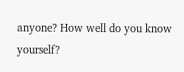anyone? How well do you know yourself?